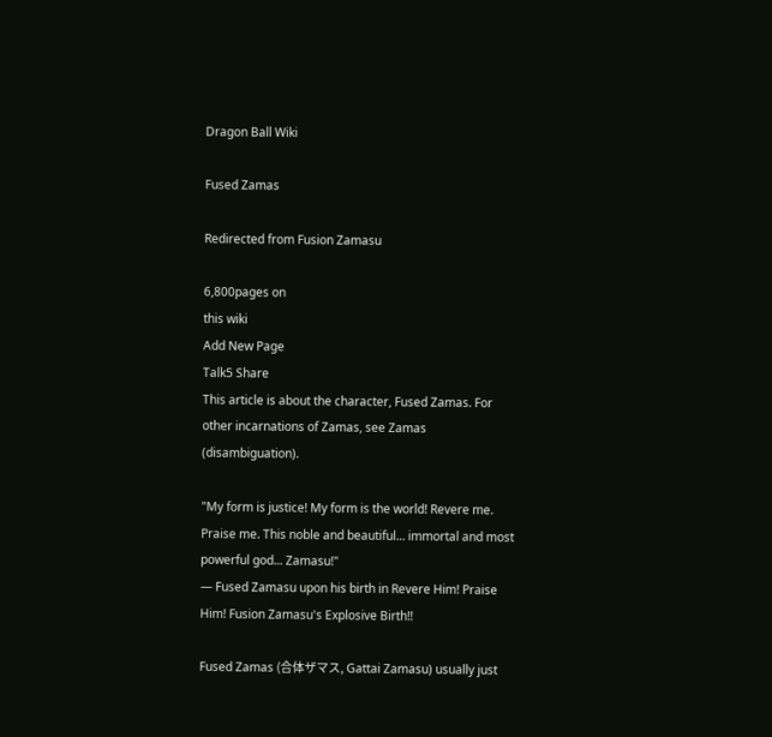Dragon Ball Wiki

Fused Zamas

Redirected from Fusion Zamasu

6,800pages on
this wiki
Add New Page
Talk5 Share
This article is about the character, Fused Zamas. For other incarnations of Zamas, see Zamas (disambiguation).

"My form is justice! My form is the world! Revere me. Praise me. This noble and beautiful... immortal and most powerful god... Zamasu!"
— Fused Zamasu upon his birth in Revere Him! Praise Him! Fusion Zamasu's Explosive Birth!!

Fused Zamas (合体ザマス, Gattai Zamasu) usually just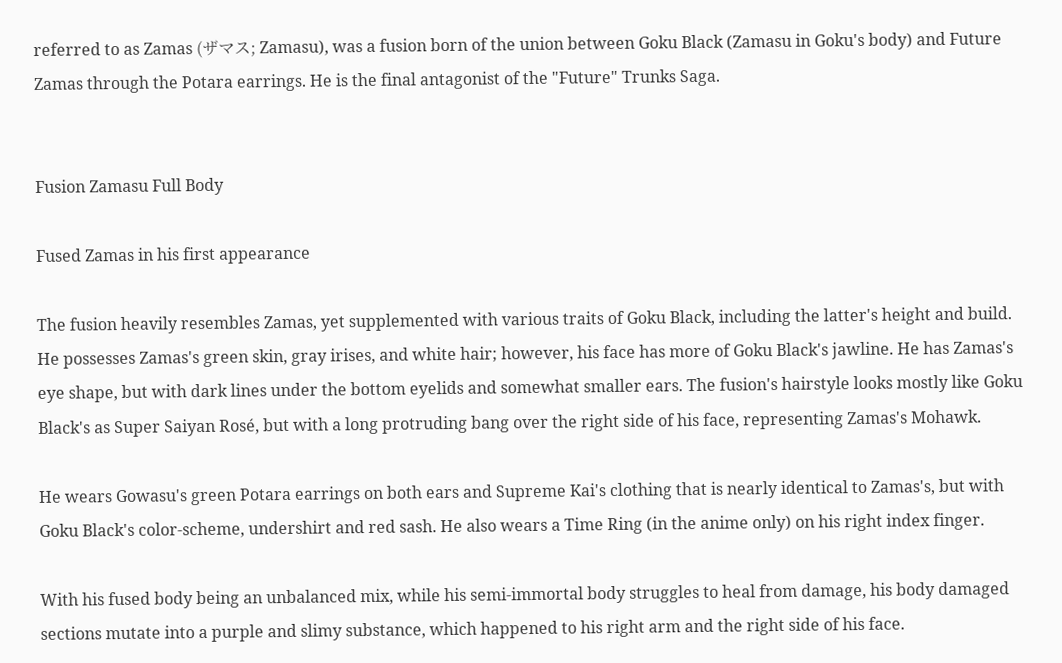referred to as Zamas (ザマス; Zamasu), was a fusion born of the union between Goku Black (Zamasu in Goku's body) and Future Zamas through the Potara earrings. He is the final antagonist of the "Future" Trunks Saga.


Fusion Zamasu Full Body

Fused Zamas in his first appearance

The fusion heavily resembles Zamas, yet supplemented with various traits of Goku Black, including the latter's height and build. He possesses Zamas's green skin, gray irises, and white hair; however, his face has more of Goku Black's jawline. He has Zamas's eye shape, but with dark lines under the bottom eyelids and somewhat smaller ears. The fusion's hairstyle looks mostly like Goku Black's as Super Saiyan Rosé, but with a long protruding bang over the right side of his face, representing Zamas's Mohawk.

He wears Gowasu's green Potara earrings on both ears and Supreme Kai's clothing that is nearly identical to Zamas's, but with Goku Black's color-scheme, undershirt and red sash. He also wears a Time Ring (in the anime only) on his right index finger.

With his fused body being an unbalanced mix, while his semi-immortal body struggles to heal from damage, his body damaged sections mutate into a purple and slimy substance, which happened to his right arm and the right side of his face.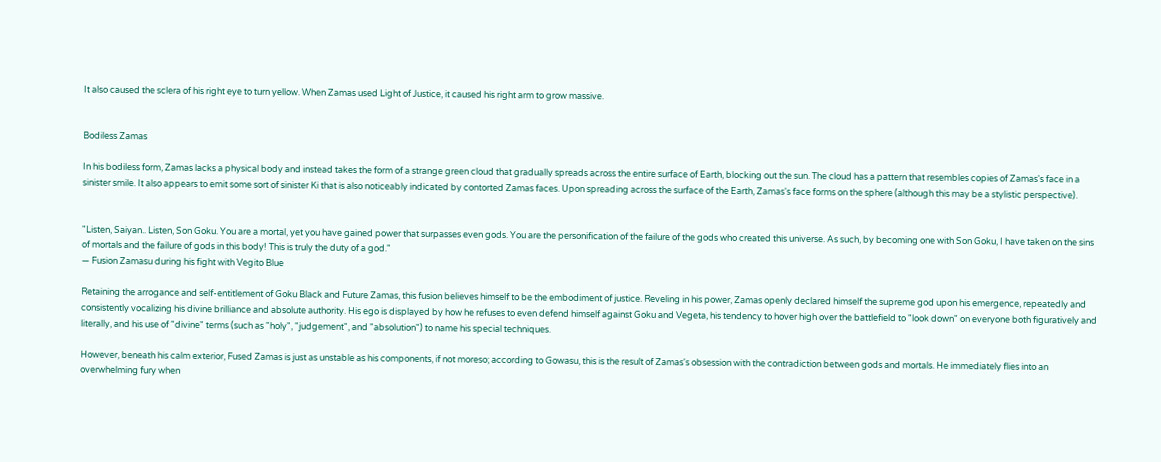It also caused the sclera of his right eye to turn yellow. When Zamas used Light of Justice, it caused his right arm to grow massive.


Bodiless Zamas

In his bodiless form, Zamas lacks a physical body and instead takes the form of a strange green cloud that gradually spreads across the entire surface of Earth, blocking out the sun. The cloud has a pattern that resembles copies of Zamas's face in a sinister smile. It also appears to emit some sort of sinister Ki that is also noticeably indicated by contorted Zamas faces. Upon spreading across the surface of the Earth, Zamas's face forms on the sphere (although this may be a stylistic perspective).


"Listen, Saiyan.. Listen, Son Goku. You are a mortal, yet you have gained power that surpasses even gods. You are the personification of the failure of the gods who created this universe. As such, by becoming one with Son Goku, I have taken on the sins of mortals and the failure of gods in this body! This is truly the duty of a god."
— Fusion Zamasu during his fight with Vegito Blue

Retaining the arrogance and self-entitlement of Goku Black and Future Zamas, this fusion believes himself to be the embodiment of justice. Reveling in his power, Zamas openly declared himself the supreme god upon his emergence, repeatedly and consistently vocalizing his divine brilliance and absolute authority. His ego is displayed by how he refuses to even defend himself against Goku and Vegeta, his tendency to hover high over the battlefield to "look down" on everyone both figuratively and literally, and his use of "divine" terms (such as "holy", "judgement", and "absolution") to name his special techniques.

However, beneath his calm exterior, Fused Zamas is just as unstable as his components, if not moreso; according to Gowasu, this is the result of Zamas's obsession with the contradiction between gods and mortals. He immediately flies into an overwhelming fury when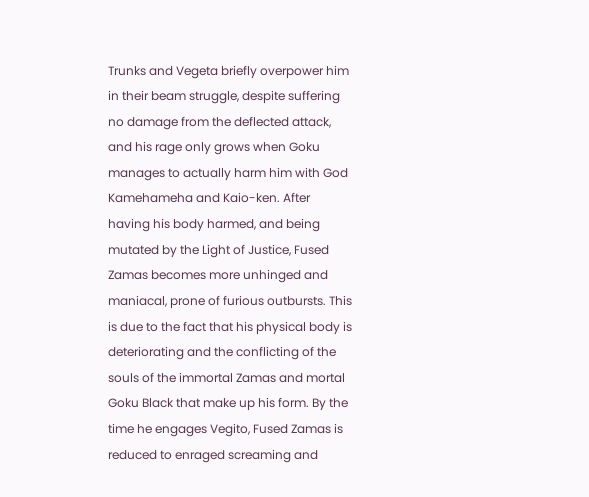Trunks and Vegeta briefly overpower him in their beam struggle, despite suffering no damage from the deflected attack, and his rage only grows when Goku manages to actually harm him with God Kamehameha and Kaio-ken. After having his body harmed, and being mutated by the Light of Justice, Fused Zamas becomes more unhinged and maniacal, prone of furious outbursts. This is due to the fact that his physical body is deteriorating and the conflicting of the souls of the immortal Zamas and mortal Goku Black that make up his form. By the time he engages Vegito, Fused Zamas is reduced to enraged screaming and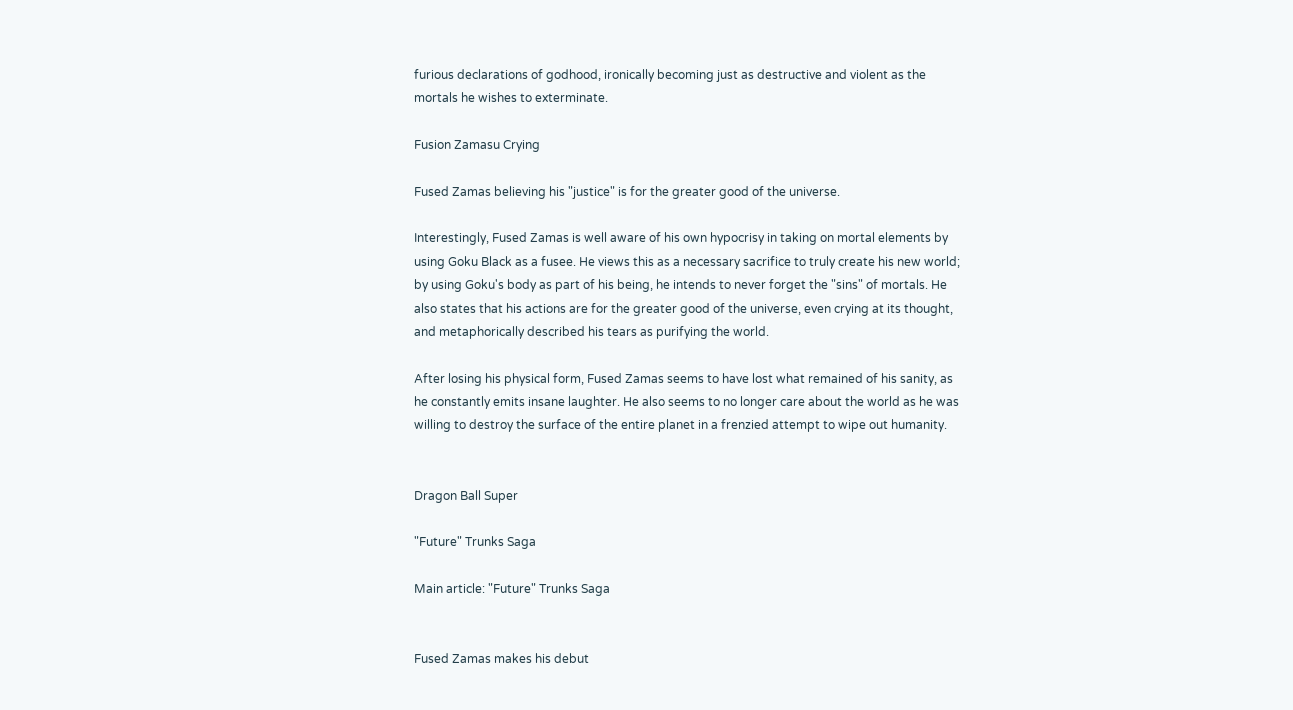furious declarations of godhood, ironically becoming just as destructive and violent as the mortals he wishes to exterminate.

Fusion Zamasu Crying

Fused Zamas believing his "justice" is for the greater good of the universe.

Interestingly, Fused Zamas is well aware of his own hypocrisy in taking on mortal elements by using Goku Black as a fusee. He views this as a necessary sacrifice to truly create his new world; by using Goku's body as part of his being, he intends to never forget the "sins" of mortals. He also states that his actions are for the greater good of the universe, even crying at its thought, and metaphorically described his tears as purifying the world.

After losing his physical form, Fused Zamas seems to have lost what remained of his sanity, as he constantly emits insane laughter. He also seems to no longer care about the world as he was willing to destroy the surface of the entire planet in a frenzied attempt to wipe out humanity.


Dragon Ball Super

"Future" Trunks Saga

Main article: "Future" Trunks Saga


Fused Zamas makes his debut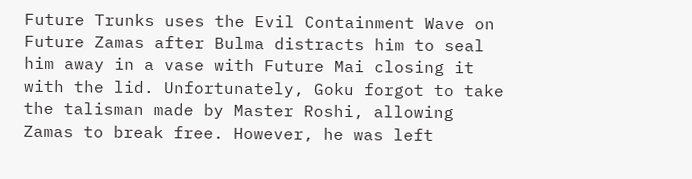Future Trunks uses the Evil Containment Wave on Future Zamas after Bulma distracts him to seal him away in a vase with Future Mai closing it with the lid. Unfortunately, Goku forgot to take the talisman made by Master Roshi, allowing Zamas to break free. However, he was left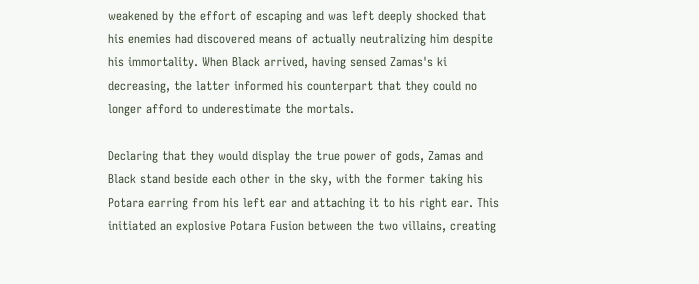weakened by the effort of escaping and was left deeply shocked that his enemies had discovered means of actually neutralizing him despite his immortality. When Black arrived, having sensed Zamas's ki decreasing, the latter informed his counterpart that they could no longer afford to underestimate the mortals.

Declaring that they would display the true power of gods, Zamas and Black stand beside each other in the sky, with the former taking his Potara earring from his left ear and attaching it to his right ear. This initiated an explosive Potara Fusion between the two villains, creating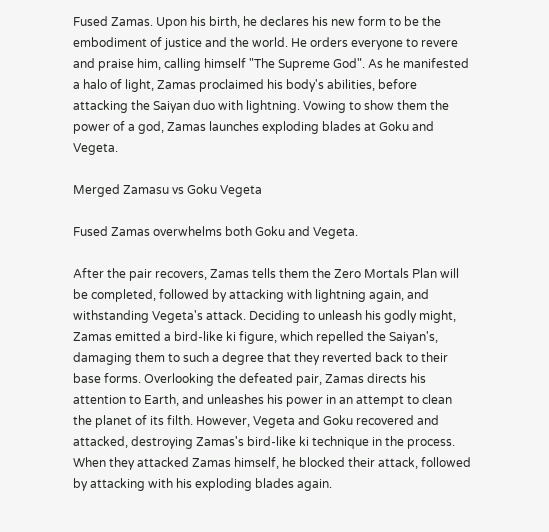Fused Zamas. Upon his birth, he declares his new form to be the embodiment of justice and the world. He orders everyone to revere and praise him, calling himself "The Supreme God". As he manifested a halo of light, Zamas proclaimed his body's abilities, before attacking the Saiyan duo with lightning. Vowing to show them the power of a god, Zamas launches exploding blades at Goku and Vegeta.

Merged Zamasu vs Goku Vegeta

Fused Zamas overwhelms both Goku and Vegeta.

After the pair recovers, Zamas tells them the Zero Mortals Plan will be completed, followed by attacking with lightning again, and withstanding Vegeta's attack. Deciding to unleash his godly might, Zamas emitted a bird-like ki figure, which repelled the Saiyan's, damaging them to such a degree that they reverted back to their base forms. Overlooking the defeated pair, Zamas directs his attention to Earth, and unleashes his power in an attempt to clean the planet of its filth. However, Vegeta and Goku recovered and attacked, destroying Zamas's bird-like ki technique in the process. When they attacked Zamas himself, he blocked their attack, followed by attacking with his exploding blades again.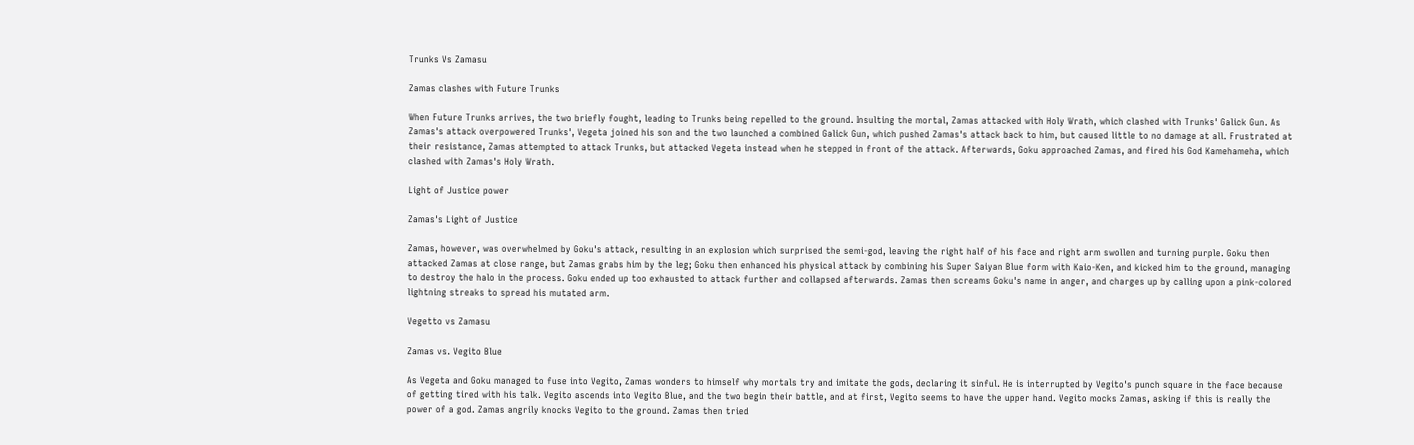Trunks Vs Zamasu

Zamas clashes with Future Trunks

When Future Trunks arrives, the two briefly fought, leading to Trunks being repelled to the ground. Insulting the mortal, Zamas attacked with Holy Wrath, which clashed with Trunks' Galick Gun. As Zamas's attack overpowered Trunks', Vegeta joined his son and the two launched a combined Galick Gun, which pushed Zamas's attack back to him, but caused little to no damage at all. Frustrated at their resistance, Zamas attempted to attack Trunks, but attacked Vegeta instead when he stepped in front of the attack. Afterwards, Goku approached Zamas, and fired his God Kamehameha, which clashed with Zamas's Holy Wrath.

Light of Justice power

Zamas's Light of Justice

Zamas, however, was overwhelmed by Goku's attack, resulting in an explosion which surprised the semi-god, leaving the right half of his face and right arm swollen and turning purple. Goku then attacked Zamas at close range, but Zamas grabs him by the leg; Goku then enhanced his physical attack by combining his Super Saiyan Blue form with Kaio-Ken, and kicked him to the ground, managing to destroy the halo in the process. Goku ended up too exhausted to attack further and collapsed afterwards. Zamas then screams Goku's name in anger, and charges up by calling upon a pink-colored lightning streaks to spread his mutated arm.

Vegetto vs Zamasu

Zamas vs. Vegito Blue

As Vegeta and Goku managed to fuse into Vegito, Zamas wonders to himself why mortals try and imitate the gods, declaring it sinful. He is interrupted by Vegito's punch square in the face because of getting tired with his talk. Vegito ascends into Vegito Blue, and the two begin their battle, and at first, Vegito seems to have the upper hand. Vegito mocks Zamas, asking if this is really the power of a god. Zamas angrily knocks Vegito to the ground. Zamas then tried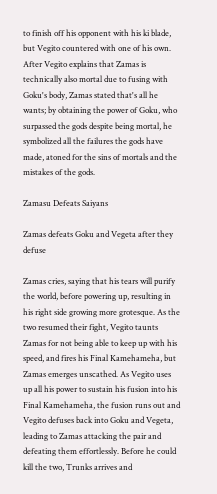to finish off his opponent with his ki blade, but Vegito countered with one of his own. After Vegito explains that Zamas is technically also mortal due to fusing with Goku's body, Zamas stated that's all he wants; by obtaining the power of Goku, who surpassed the gods despite being mortal, he symbolized all the failures the gods have made, atoned for the sins of mortals and the mistakes of the gods.

Zamasu Defeats Saiyans

Zamas defeats Goku and Vegeta after they defuse

Zamas cries, saying that his tears will purify the world, before powering up, resulting in his right side growing more grotesque. As the two resumed their fight, Vegito taunts Zamas for not being able to keep up with his speed, and fires his Final Kamehameha, but Zamas emerges unscathed. As Vegito uses up all his power to sustain his fusion into his Final Kamehameha, the fusion runs out and Vegito defuses back into Goku and Vegeta, leading to Zamas attacking the pair and defeating them effortlessly. Before he could kill the two, Trunks arrives and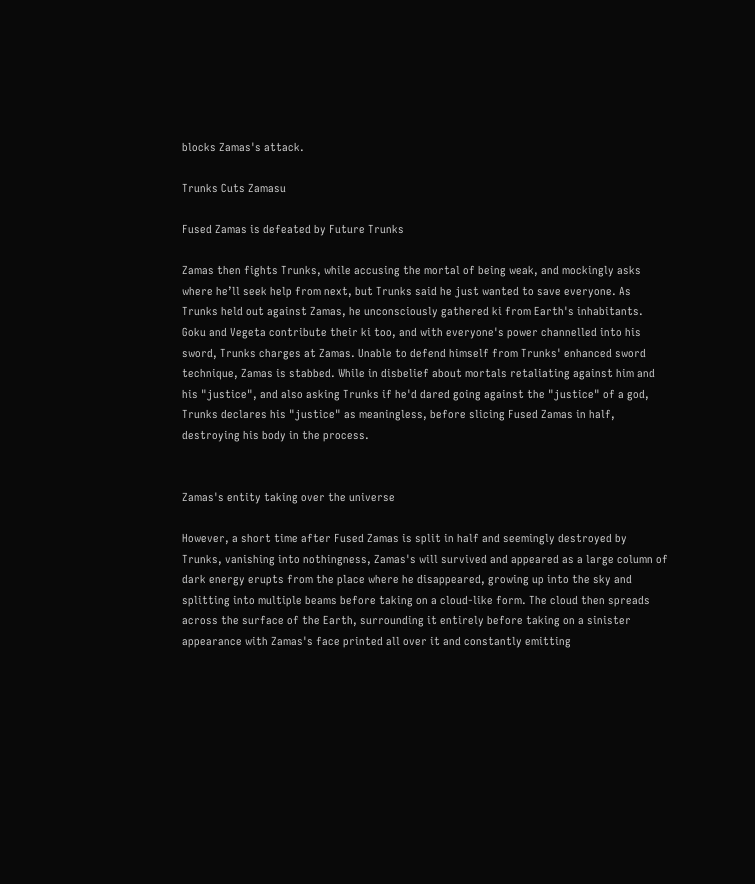blocks Zamas's attack.

Trunks Cuts Zamasu

Fused Zamas is defeated by Future Trunks

Zamas then fights Trunks, while accusing the mortal of being weak, and mockingly asks where he’ll seek help from next, but Trunks said he just wanted to save everyone. As Trunks held out against Zamas, he unconsciously gathered ki from Earth's inhabitants. Goku and Vegeta contribute their ki too, and with everyone's power channelled into his sword, Trunks charges at Zamas. Unable to defend himself from Trunks' enhanced sword technique, Zamas is stabbed. While in disbelief about mortals retaliating against him and his "justice", and also asking Trunks if he'd dared going against the "justice" of a god, Trunks declares his "justice" as meaningless, before slicing Fused Zamas in half, destroying his body in the process.


Zamas's entity taking over the universe

However, a short time after Fused Zamas is split in half and seemingly destroyed by Trunks, vanishing into nothingness, Zamas's will survived and appeared as a large column of dark energy erupts from the place where he disappeared, growing up into the sky and splitting into multiple beams before taking on a cloud-like form. The cloud then spreads across the surface of the Earth, surrounding it entirely before taking on a sinister appearance with Zamas's face printed all over it and constantly emitting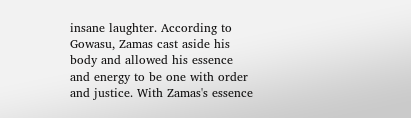insane laughter. According to Gowasu, Zamas cast aside his body and allowed his essence and energy to be one with order and justice. With Zamas's essence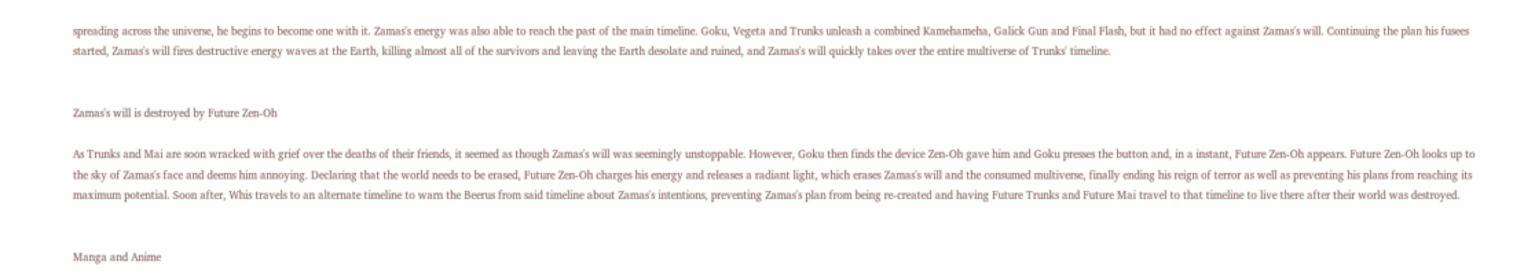spreading across the universe, he begins to become one with it. Zamas's energy was also able to reach the past of the main timeline. Goku, Vegeta and Trunks unleash a combined Kamehameha, Galick Gun and Final Flash, but it had no effect against Zamas's will. Continuing the plan his fusees started, Zamas's will fires destructive energy waves at the Earth, killing almost all of the survivors and leaving the Earth desolate and ruined, and Zamas's will quickly takes over the entire multiverse of Trunks' timeline.


Zamas's will is destroyed by Future Zen-Oh

As Trunks and Mai are soon wracked with grief over the deaths of their friends, it seemed as though Zamas's will was seemingly unstoppable. However, Goku then finds the device Zen-Oh gave him and Goku presses the button and, in a instant, Future Zen-Oh appears. Future Zen-Oh looks up to the sky of Zamas's face and deems him annoying. Declaring that the world needs to be erased, Future Zen-Oh charges his energy and releases a radiant light, which erases Zamas's will and the consumed multiverse, finally ending his reign of terror as well as preventing his plans from reaching its maximum potential. Soon after, Whis travels to an alternate timeline to warn the Beerus from said timeline about Zamas's intentions, preventing Zamas's plan from being re-created and having Future Trunks and Future Mai travel to that timeline to live there after their world was destroyed.


Manga and Anime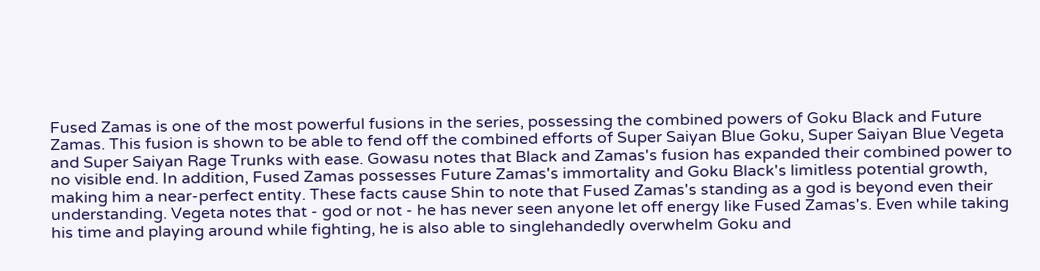Fused Zamas is one of the most powerful fusions in the series, possessing the combined powers of Goku Black and Future Zamas. This fusion is shown to be able to fend off the combined efforts of Super Saiyan Blue Goku, Super Saiyan Blue Vegeta and Super Saiyan Rage Trunks with ease. Gowasu notes that Black and Zamas's fusion has expanded their combined power to no visible end. In addition, Fused Zamas possesses Future Zamas's immortality and Goku Black's limitless potential growth, making him a near-perfect entity. These facts cause Shin to note that Fused Zamas's standing as a god is beyond even their understanding. Vegeta notes that - god or not - he has never seen anyone let off energy like Fused Zamas's. Even while taking his time and playing around while fighting, he is also able to singlehandedly overwhelm Goku and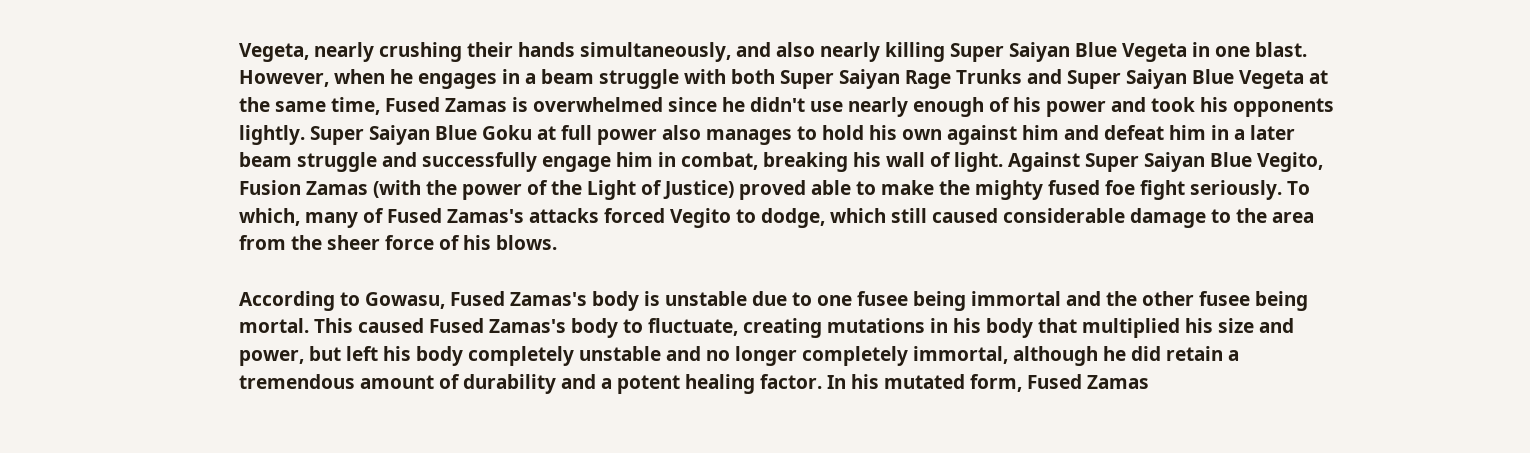Vegeta, nearly crushing their hands simultaneously, and also nearly killing Super Saiyan Blue Vegeta in one blast. However, when he engages in a beam struggle with both Super Saiyan Rage Trunks and Super Saiyan Blue Vegeta at the same time, Fused Zamas is overwhelmed since he didn't use nearly enough of his power and took his opponents lightly. Super Saiyan Blue Goku at full power also manages to hold his own against him and defeat him in a later beam struggle and successfully engage him in combat, breaking his wall of light. Against Super Saiyan Blue Vegito, Fusion Zamas (with the power of the Light of Justice) proved able to make the mighty fused foe fight seriously. To which, many of Fused Zamas's attacks forced Vegito to dodge, which still caused considerable damage to the area from the sheer force of his blows.

According to Gowasu, Fused Zamas's body is unstable due to one fusee being immortal and the other fusee being mortal. This caused Fused Zamas's body to fluctuate, creating mutations in his body that multiplied his size and power, but left his body completely unstable and no longer completely immortal, although he did retain a tremendous amount of durability and a potent healing factor. In his mutated form, Fused Zamas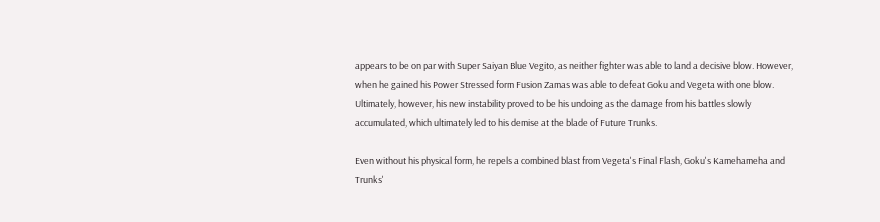appears to be on par with Super Saiyan Blue Vegito, as neither fighter was able to land a decisive blow. However, when he gained his Power Stressed form Fusion Zamas was able to defeat Goku and Vegeta with one blow. Ultimately, however, his new instability proved to be his undoing as the damage from his battles slowly accumulated, which ultimately led to his demise at the blade of Future Trunks.

Even without his physical form, he repels a combined blast from Vegeta's Final Flash, Goku's Kamehameha and Trunks'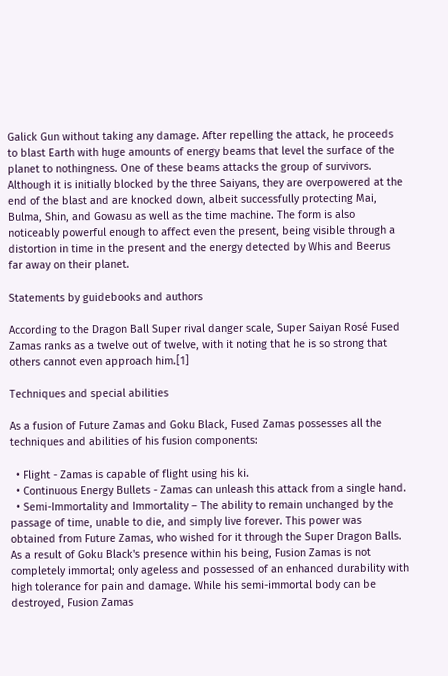Galick Gun without taking any damage. After repelling the attack, he proceeds to blast Earth with huge amounts of energy beams that level the surface of the planet to nothingness. One of these beams attacks the group of survivors. Although it is initially blocked by the three Saiyans, they are overpowered at the end of the blast and are knocked down, albeit successfully protecting Mai, Bulma, Shin, and Gowasu as well as the time machine. The form is also noticeably powerful enough to affect even the present, being visible through a distortion in time in the present and the energy detected by Whis and Beerus far away on their planet.

Statements by guidebooks and authors

According to the Dragon Ball Super rival danger scale, Super Saiyan Rosé Fused Zamas ranks as a twelve out of twelve, with it noting that he is so strong that others cannot even approach him.[1]

Techniques and special abilities

As a fusion of Future Zamas and Goku Black, Fused Zamas possesses all the techniques and abilities of his fusion components:

  • Flight - Zamas is capable of flight using his ki.
  • Continuous Energy Bullets - Zamas can unleash this attack from a single hand.
  • Semi-Immortality and Immortality – The ability to remain unchanged by the passage of time, unable to die, and simply live forever. This power was obtained from Future Zamas, who wished for it through the Super Dragon Balls. As a result of Goku Black's presence within his being, Fusion Zamas is not completely immortal; only ageless and possessed of an enhanced durability with high tolerance for pain and damage. While his semi-immortal body can be destroyed, Fusion Zamas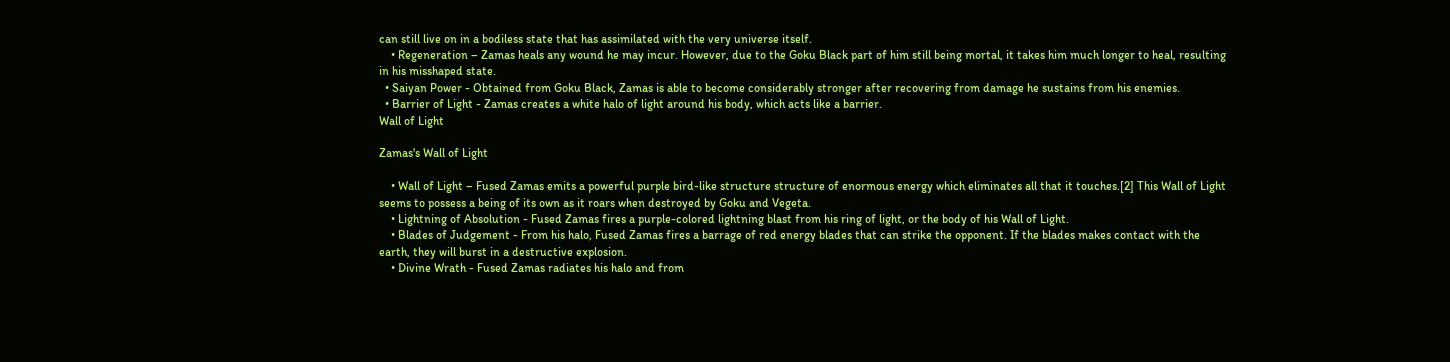can still live on in a bodiless state that has assimilated with the very universe itself.
    • Regeneration – Zamas heals any wound he may incur. However, due to the Goku Black part of him still being mortal, it takes him much longer to heal, resulting in his misshaped state.
  • Saiyan Power - Obtained from Goku Black, Zamas is able to become considerably stronger after recovering from damage he sustains from his enemies.
  • Barrier of Light - Zamas creates a white halo of light around his body, which acts like a barrier.
Wall of Light

Zamas's Wall of Light

    • Wall of Light – Fused Zamas emits a powerful purple bird-like structure structure of enormous energy which eliminates all that it touches.[2] This Wall of Light seems to possess a being of its own as it roars when destroyed by Goku and Vegeta.
    • Lightning of Absolution - Fused Zamas fires a purple-colored lightning blast from his ring of light, or the body of his Wall of Light.
    • Blades of Judgement - From his halo, Fused Zamas fires a barrage of red energy blades that can strike the opponent. If the blades makes contact with the earth, they will burst in a destructive explosion.
    • Divine Wrath - Fused Zamas radiates his halo and from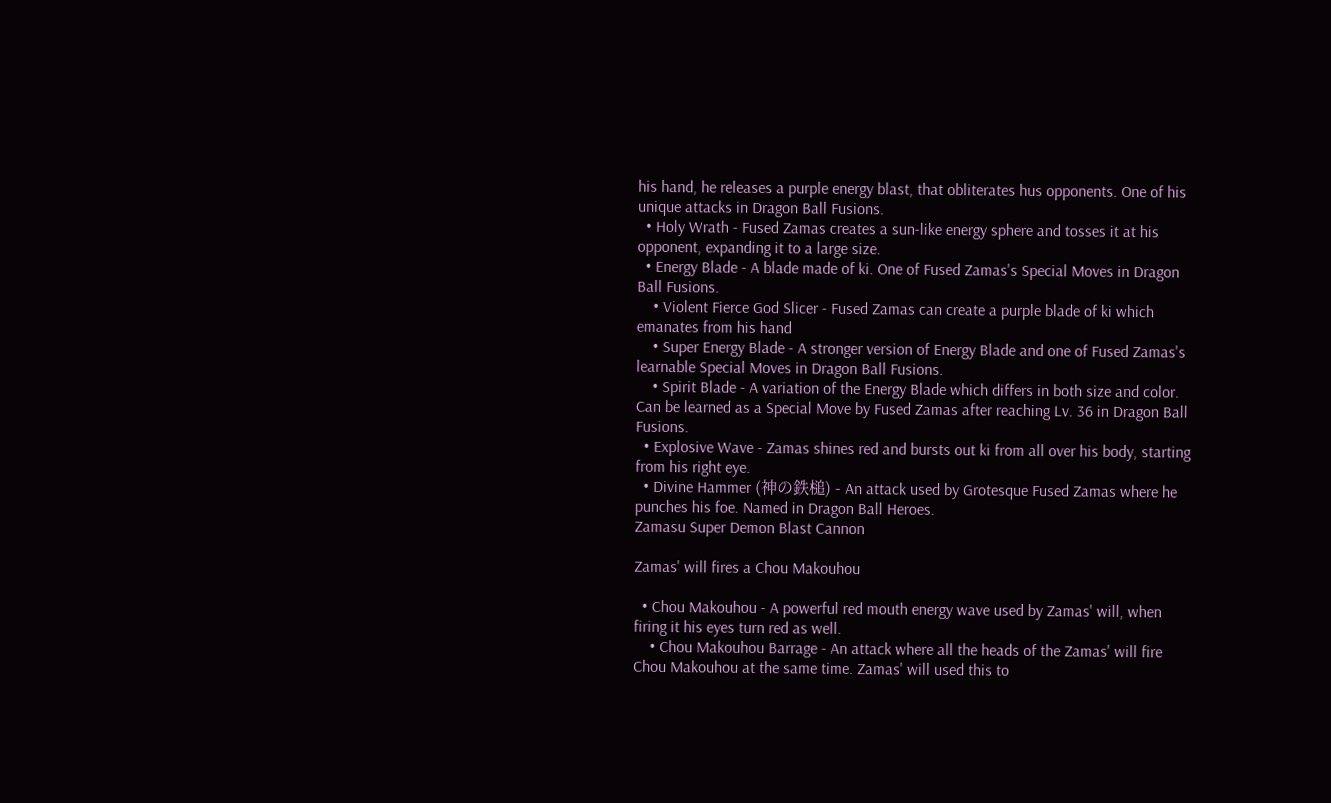his hand, he releases a purple energy blast, that obliterates hus opponents. One of his unique attacks in Dragon Ball Fusions.
  • Holy Wrath - Fused Zamas creates a sun-like energy sphere and tosses it at his opponent, expanding it to a large size.
  • Energy Blade - A blade made of ki. One of Fused Zamas's Special Moves in Dragon Ball Fusions.
    • Violent Fierce God Slicer - Fused Zamas can create a purple blade of ki which emanates from his hand
    • Super Energy Blade - A stronger version of Energy Blade and one of Fused Zamas's learnable Special Moves in Dragon Ball Fusions.
    • Spirit Blade - A variation of the Energy Blade which differs in both size and color. Can be learned as a Special Move by Fused Zamas after reaching Lv. 36 in Dragon Ball Fusions.
  • Explosive Wave - Zamas shines red and bursts out ki from all over his body, starting from his right eye.
  • Divine Hammer (神の鉄槌) - An attack used by Grotesque Fused Zamas where he punches his foe. Named in Dragon Ball Heroes.
Zamasu Super Demon Blast Cannon

Zamas' will fires a Chou Makouhou

  • Chou Makouhou - A powerful red mouth energy wave used by Zamas' will, when firing it his eyes turn red as well.
    • Chou Makouhou Barrage - An attack where all the heads of the Zamas' will fire Chou Makouhou at the same time. Zamas' will used this to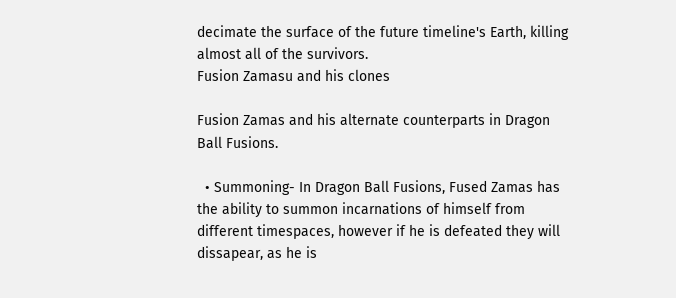decimate the surface of the future timeline's Earth, killing almost all of the survivors.
Fusion Zamasu and his clones

Fusion Zamas and his alternate counterparts in Dragon Ball Fusions.

  • Summoning- In Dragon Ball Fusions, Fused Zamas has the ability to summon incarnations of himself from different timespaces, however if he is defeated they will dissapear, as he is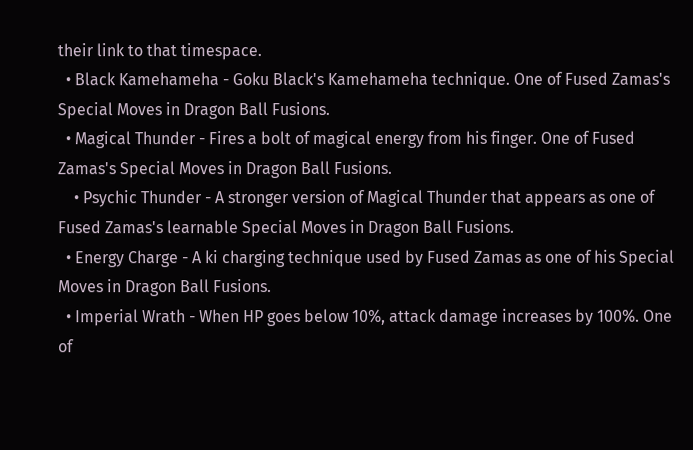their link to that timespace.
  • Black Kamehameha - Goku Black's Kamehameha technique. One of Fused Zamas's Special Moves in Dragon Ball Fusions.
  • Magical Thunder - Fires a bolt of magical energy from his finger. One of Fused Zamas's Special Moves in Dragon Ball Fusions.
    • Psychic Thunder - A stronger version of Magical Thunder that appears as one of Fused Zamas's learnable Special Moves in Dragon Ball Fusions.
  • Energy Charge - A ki charging technique used by Fused Zamas as one of his Special Moves in Dragon Ball Fusions.
  • Imperial Wrath - When HP goes below 10%, attack damage increases by 100%. One of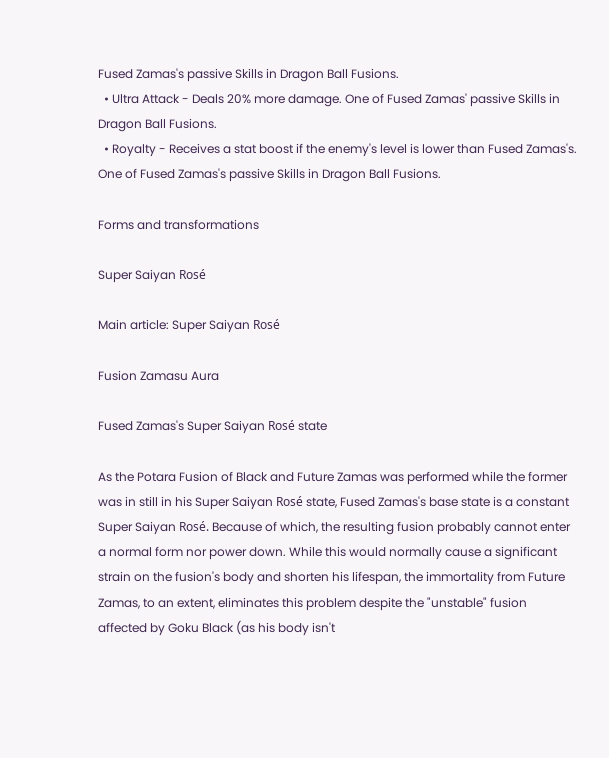Fused Zamas's passive Skills in Dragon Ball Fusions.
  • Ultra Attack - Deals 20% more damage. One of Fused Zamas' passive Skills in Dragon Ball Fusions.
  • Royalty - Receives a stat boost if the enemy's level is lower than Fused Zamas's. One of Fused Zamas's passive Skills in Dragon Ball Fusions.

Forms and transformations

Super Saiyan Rosé

Main article: Super Saiyan Rosé

Fusion Zamasu Aura

Fused Zamas's Super Saiyan Rosé state

As the Potara Fusion of Black and Future Zamas was performed while the former was in still in his Super Saiyan Rosé state, Fused Zamas's base state is a constant Super Saiyan Rosé. Because of which, the resulting fusion probably cannot enter a normal form nor power down. While this would normally cause a significant strain on the fusion's body and shorten his lifespan, the immortality from Future Zamas, to an extent, eliminates this problem despite the "unstable" fusion affected by Goku Black (as his body isn't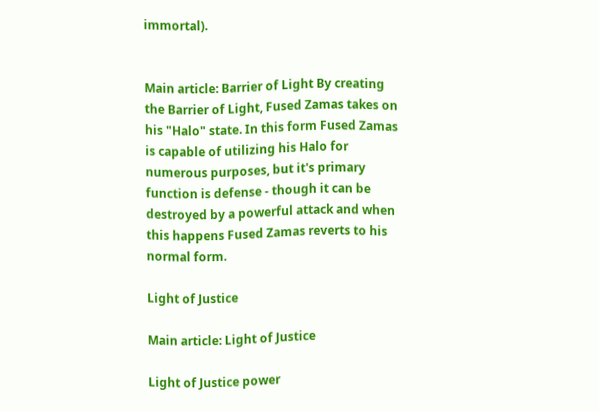immortal).


Main article: Barrier of Light By creating the Barrier of Light, Fused Zamas takes on his "Halo" state. In this form Fused Zamas is capable of utilizing his Halo for numerous purposes, but it's primary function is defense - though it can be destroyed by a powerful attack and when this happens Fused Zamas reverts to his normal form.

Light of Justice

Main article: Light of Justice

Light of Justice power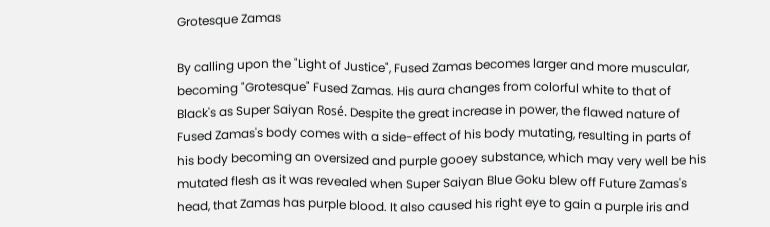Grotesque Zamas

By calling upon the "Light of Justice", Fused Zamas becomes larger and more muscular, becoming "Grotesque" Fused Zamas. His aura changes from colorful white to that of Black's as Super Saiyan Rosé. Despite the great increase in power, the flawed nature of Fused Zamas's body comes with a side-effect of his body mutating, resulting in parts of his body becoming an oversized and purple gooey substance, which may very well be his mutated flesh as it was revealed when Super Saiyan Blue Goku blew off Future Zamas's head, that Zamas has purple blood. It also caused his right eye to gain a purple iris and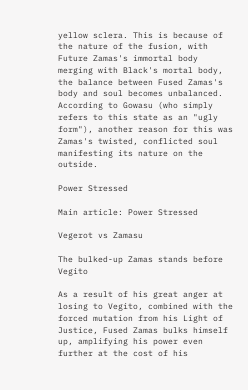yellow sclera. This is because of the nature of the fusion, with Future Zamas's immortal body merging with Black's mortal body, the balance between Fused Zamas's body and soul becomes unbalanced. According to Gowasu (who simply refers to this state as an "ugly form"), another reason for this was Zamas's twisted, conflicted soul manifesting its nature on the outside.

Power Stressed

Main article: Power Stressed

Vegerot vs Zamasu

The bulked-up Zamas stands before Vegito

As a result of his great anger at losing to Vegito, combined with the forced mutation from his Light of Justice, Fused Zamas bulks himself up, amplifying his power even further at the cost of his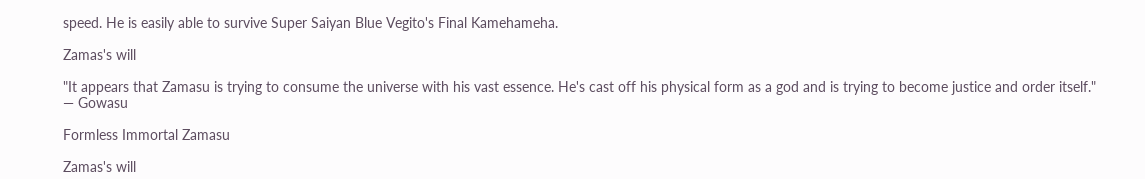speed. He is easily able to survive Super Saiyan Blue Vegito's Final Kamehameha.

Zamas's will

"It appears that Zamasu is trying to consume the universe with his vast essence. He's cast off his physical form as a god and is trying to become justice and order itself."
— Gowasu

Formless Immortal Zamasu

Zamas's will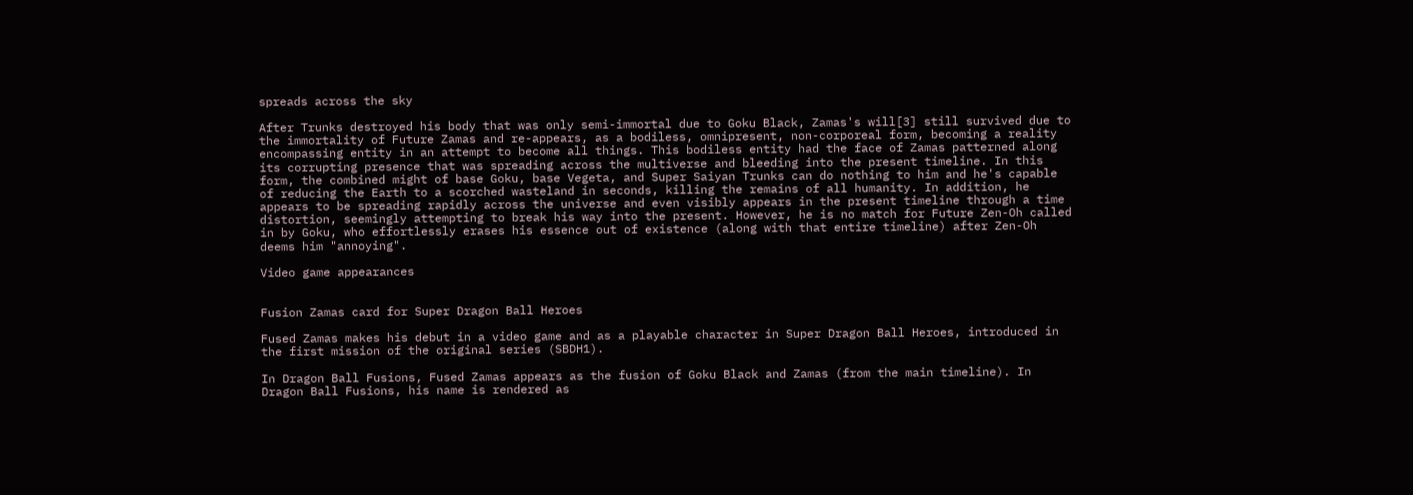spreads across the sky

After Trunks destroyed his body that was only semi-immortal due to Goku Black, Zamas's will[3] still survived due to the immortality of Future Zamas and re-appears, as a bodiless, omnipresent, non-corporeal form, becoming a reality encompassing entity in an attempt to become all things. This bodiless entity had the face of Zamas patterned along its corrupting presence that was spreading across the multiverse and bleeding into the present timeline. In this form, the combined might of base Goku, base Vegeta, and Super Saiyan Trunks can do nothing to him and he's capable of reducing the Earth to a scorched wasteland in seconds, killing the remains of all humanity. In addition, he appears to be spreading rapidly across the universe and even visibly appears in the present timeline through a time distortion, seemingly attempting to break his way into the present. However, he is no match for Future Zen-Oh called in by Goku, who effortlessly erases his essence out of existence (along with that entire timeline) after Zen-Oh deems him "annoying".

Video game appearances


Fusion Zamas card for Super Dragon Ball Heroes

Fused Zamas makes his debut in a video game and as a playable character in Super Dragon Ball Heroes, introduced in the first mission of the original series (SBDH1).

In Dragon Ball Fusions, Fused Zamas appears as the fusion of Goku Black and Zamas (from the main timeline). In Dragon Ball Fusions, his name is rendered as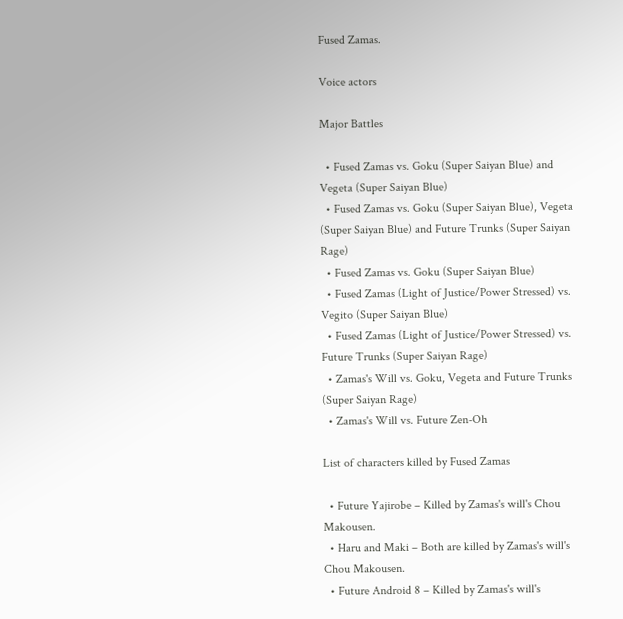Fused Zamas.

Voice actors

Major Battles

  • Fused Zamas vs. Goku (Super Saiyan Blue) and Vegeta (Super Saiyan Blue)
  • Fused Zamas vs. Goku (Super Saiyan Blue), Vegeta (Super Saiyan Blue) and Future Trunks (Super Saiyan Rage)
  • Fused Zamas vs. Goku (Super Saiyan Blue)
  • Fused Zamas (Light of Justice/Power Stressed) vs. Vegito (Super Saiyan Blue)
  • Fused Zamas (Light of Justice/Power Stressed) vs. Future Trunks (Super Saiyan Rage)
  • Zamas's Will vs. Goku, Vegeta and Future Trunks (Super Saiyan Rage)
  • Zamas's Will vs. Future Zen-Oh

List of characters killed by Fused Zamas

  • Future Yajirobe – Killed by Zamas's will's Chou Makousen.
  • Haru and Maki – Both are killed by Zamas's will's Chou Makousen.
  • Future Android 8 – Killed by Zamas's will's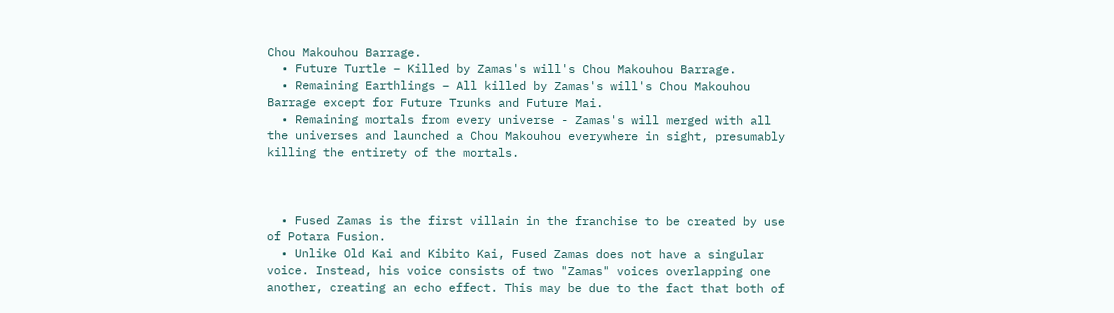Chou Makouhou Barrage.
  • Future Turtle – Killed by Zamas's will's Chou Makouhou Barrage.
  • Remaining Earthlings – All killed by Zamas's will's Chou Makouhou Barrage except for Future Trunks and Future Mai.
  • Remaining mortals from every universe - Zamas's will merged with all the universes and launched a Chou Makouhou everywhere in sight, presumably killing the entirety of the mortals.



  • Fused Zamas is the first villain in the franchise to be created by use of Potara Fusion.
  • Unlike Old Kai and Kibito Kai, Fused Zamas does not have a singular voice. Instead, his voice consists of two "Zamas" voices overlapping one another, creating an echo effect. This may be due to the fact that both of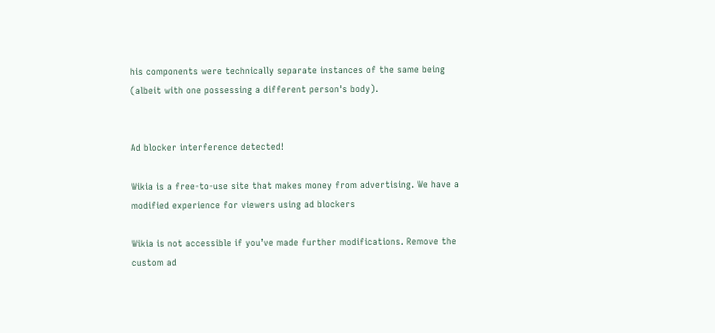his components were technically separate instances of the same being (albeit with one possessing a different person's body).


Ad blocker interference detected!

Wikia is a free-to-use site that makes money from advertising. We have a modified experience for viewers using ad blockers

Wikia is not accessible if you’ve made further modifications. Remove the custom ad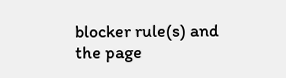blocker rule(s) and the page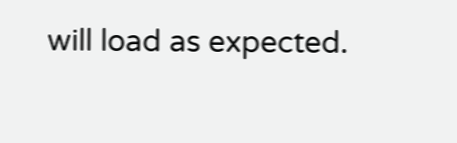will load as expected.